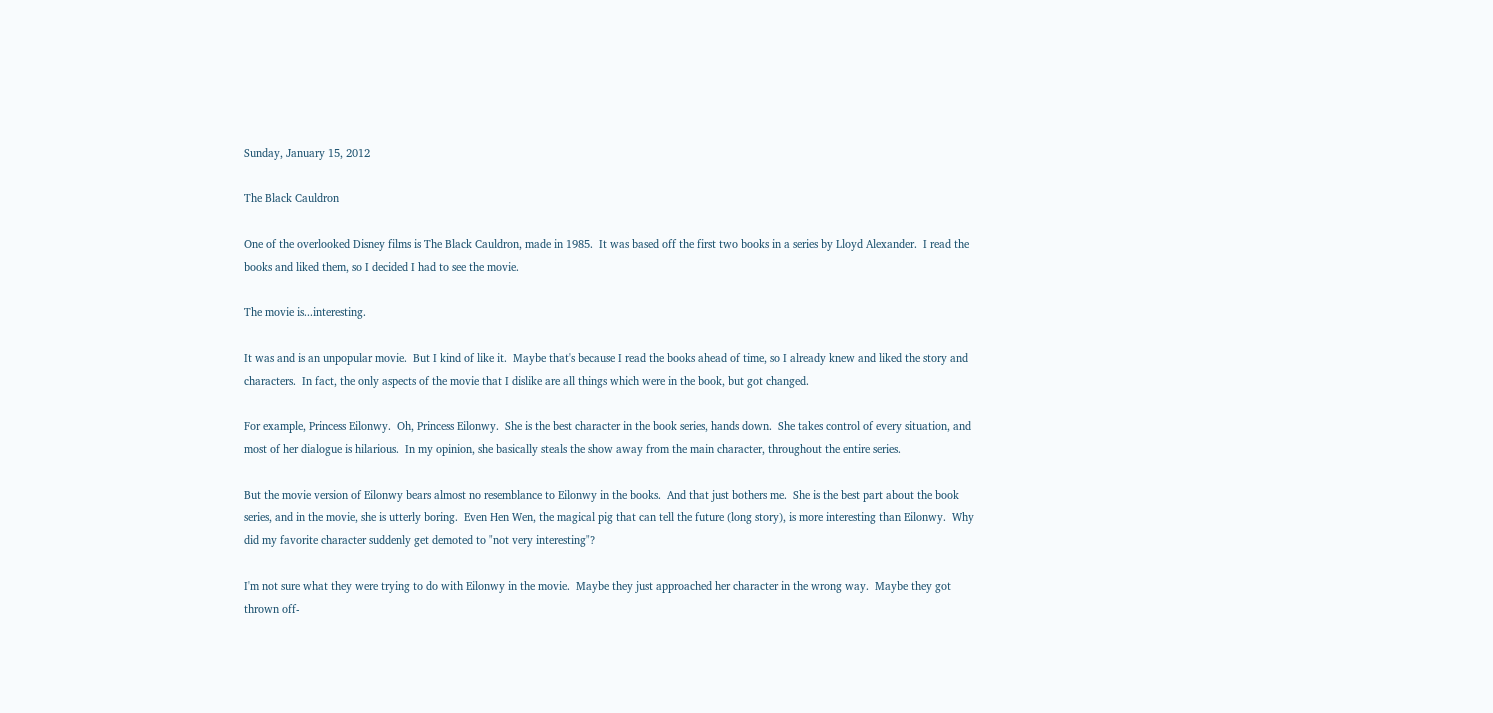Sunday, January 15, 2012

The Black Cauldron

One of the overlooked Disney films is The Black Cauldron, made in 1985.  It was based off the first two books in a series by Lloyd Alexander.  I read the books and liked them, so I decided I had to see the movie.

The movie is...interesting.

It was and is an unpopular movie.  But I kind of like it.  Maybe that's because I read the books ahead of time, so I already knew and liked the story and characters.  In fact, the only aspects of the movie that I dislike are all things which were in the book, but got changed.

For example, Princess Eilonwy.  Oh, Princess Eilonwy.  She is the best character in the book series, hands down.  She takes control of every situation, and most of her dialogue is hilarious.  In my opinion, she basically steals the show away from the main character, throughout the entire series.

But the movie version of Eilonwy bears almost no resemblance to Eilonwy in the books.  And that just bothers me.  She is the best part about the book series, and in the movie, she is utterly boring.  Even Hen Wen, the magical pig that can tell the future (long story), is more interesting than Eilonwy.  Why did my favorite character suddenly get demoted to "not very interesting"?

I'm not sure what they were trying to do with Eilonwy in the movie.  Maybe they just approached her character in the wrong way.  Maybe they got thrown off-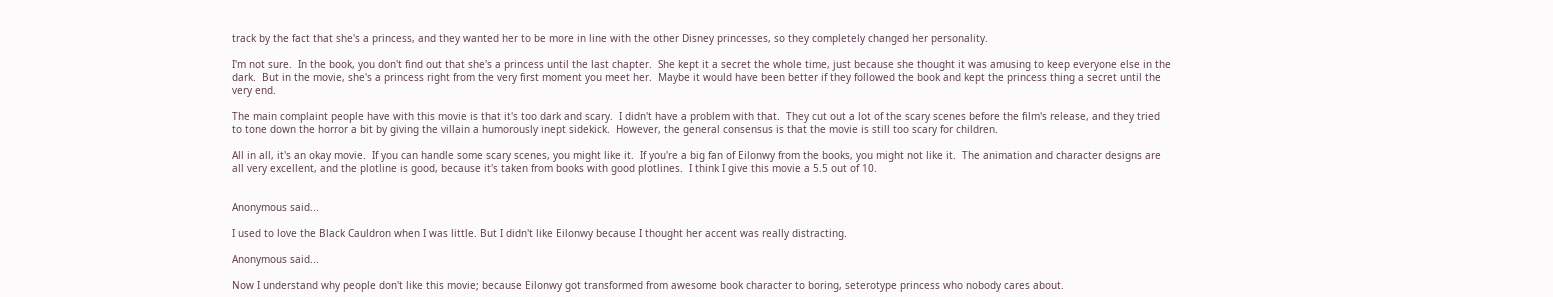track by the fact that she's a princess, and they wanted her to be more in line with the other Disney princesses, so they completely changed her personality.

I'm not sure.  In the book, you don't find out that she's a princess until the last chapter.  She kept it a secret the whole time, just because she thought it was amusing to keep everyone else in the dark.  But in the movie, she's a princess right from the very first moment you meet her.  Maybe it would have been better if they followed the book and kept the princess thing a secret until the very end.

The main complaint people have with this movie is that it's too dark and scary.  I didn't have a problem with that.  They cut out a lot of the scary scenes before the film's release, and they tried to tone down the horror a bit by giving the villain a humorously inept sidekick.  However, the general consensus is that the movie is still too scary for children.

All in all, it's an okay movie.  If you can handle some scary scenes, you might like it.  If you're a big fan of Eilonwy from the books, you might not like it.  The animation and character designs are all very excellent, and the plotline is good, because it's taken from books with good plotlines.  I think I give this movie a 5.5 out of 10.


Anonymous said...

I used to love the Black Cauldron when I was little. But I didn't like Eilonwy because I thought her accent was really distracting.

Anonymous said...

Now I understand why people don't like this movie; because Eilonwy got transformed from awesome book character to boring, seterotype princess who nobody cares about.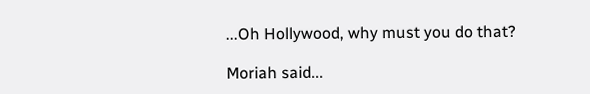...Oh Hollywood, why must you do that?

Moriah said...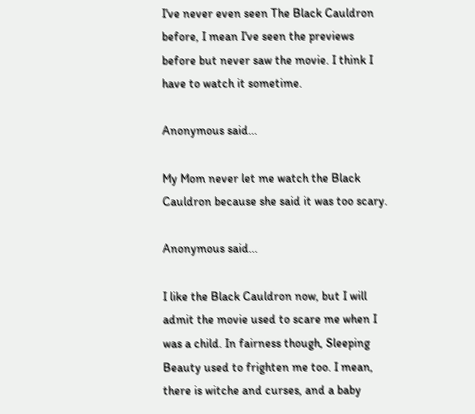I've never even seen The Black Cauldron before, I mean I've seen the previews before but never saw the movie. I think I have to watch it sometime.

Anonymous said...

My Mom never let me watch the Black Cauldron because she said it was too scary.

Anonymous said...

I like the Black Cauldron now, but I will admit the movie used to scare me when I was a child. In fairness though, Sleeping Beauty used to frighten me too. I mean, there is witche and curses, and a baby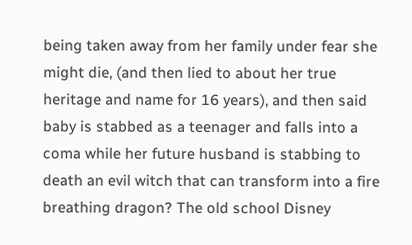being taken away from her family under fear she might die, (and then lied to about her true heritage and name for 16 years), and then said baby is stabbed as a teenager and falls into a coma while her future husband is stabbing to death an evil witch that can transform into a fire breathing dragon? The old school Disney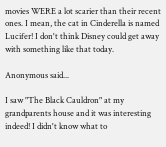movies WERE a lot scarier than their recent ones. I mean, the cat in Cinderella is named Lucifer! I don't think Disney could get away with something like that today.

Anonymous said...

I saw "The Black Cauldron" at my grandparents house and it was interesting indeed! I didn't know what to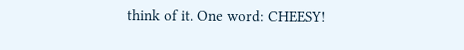think of it. One word: CHEESY!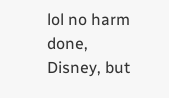lol no harm done, Disney, but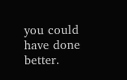you could have done better.